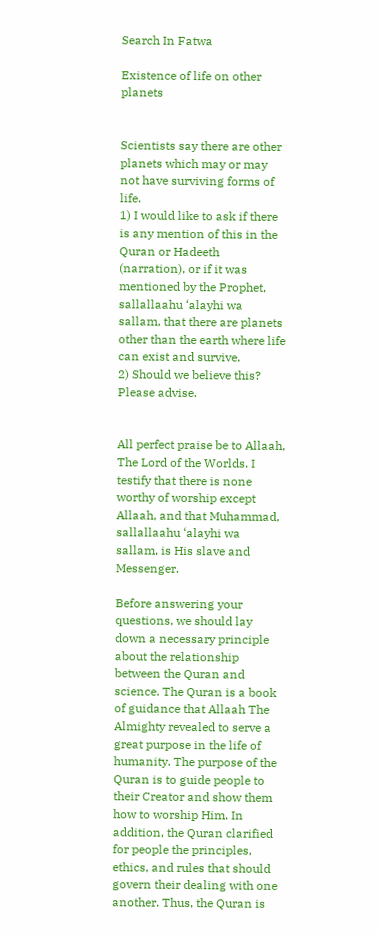Search In Fatwa

Existence of life on other planets


Scientists say there are other planets which may or may not have surviving forms of life.
1) I would like to ask if there is any mention of this in the Quran or Hadeeth (narration), or if it was mentioned by the Prophet, sallallaahu ‘alayhi wa sallam, that there are planets other than the earth where life can exist and survive.
2) Should we believe this?
Please advise.


All perfect praise be to Allaah, The Lord of the Worlds. I testify that there is none worthy of worship except Allaah, and that Muhammad, sallallaahu ‘alayhi wa sallam, is His slave and Messenger.

Before answering your questions, we should lay down a necessary principle about the relationship between the Quran and science. The Quran is a book of guidance that Allaah The Almighty revealed to serve a great purpose in the life of humanity. The purpose of the Quran is to guide people to their Creator and show them how to worship Him. In addition, the Quran clarified for people the principles, ethics, and rules that should govern their dealing with one another. Thus, the Quran is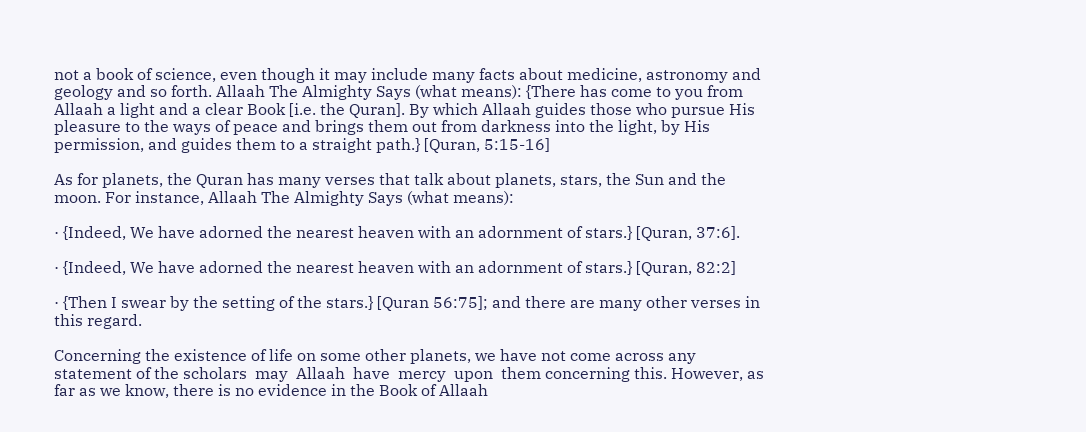not a book of science, even though it may include many facts about medicine, astronomy and geology and so forth. Allaah The Almighty Says (what means): {There has come to you from Allaah a light and a clear Book [i.e. the Quran]. By which Allaah guides those who pursue His pleasure to the ways of peace and brings them out from darkness into the light, by His permission, and guides them to a straight path.} [Quran, 5:15-16]

As for planets, the Quran has many verses that talk about planets, stars, the Sun and the moon. For instance, Allaah The Almighty Says (what means):

· {Indeed, We have adorned the nearest heaven with an adornment of stars.} [Quran, 37:6].

· {Indeed, We have adorned the nearest heaven with an adornment of stars.} [Quran, 82:2]

· {Then I swear by the setting of the stars.} [Quran 56:75]; and there are many other verses in this regard.

Concerning the existence of life on some other planets, we have not come across any statement of the scholars  may  Allaah  have  mercy  upon  them concerning this. However, as far as we know, there is no evidence in the Book of Allaah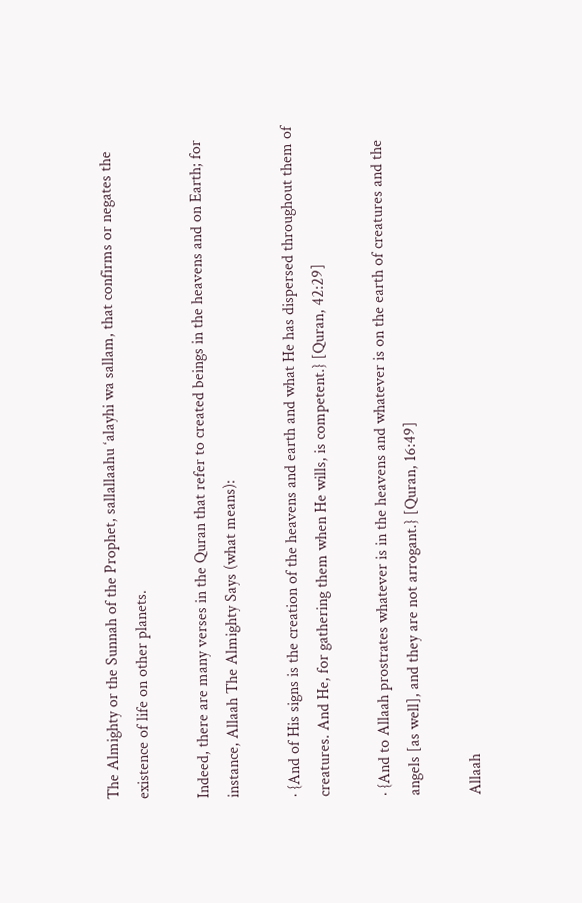The Almighty or the Sunnah of the Prophet, sallallaahu ‘alayhi wa sallam, that confirms or negates the existence of life on other planets.

Indeed, there are many verses in the Quran that refer to created beings in the heavens and on Earth; for instance, Allaah The Almighty Says (what means):

· {And of His signs is the creation of the heavens and earth and what He has dispersed throughout them of creatures. And He, for gathering them when He wills, is competent.} [Quran, 42:29]

· {And to Allaah prostrates whatever is in the heavens and whatever is on the earth of creatures and the angels [as well], and they are not arrogant.} [Quran, 16:49]

Allaah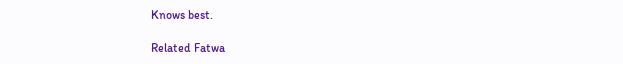Knows best.

Related Fatwa